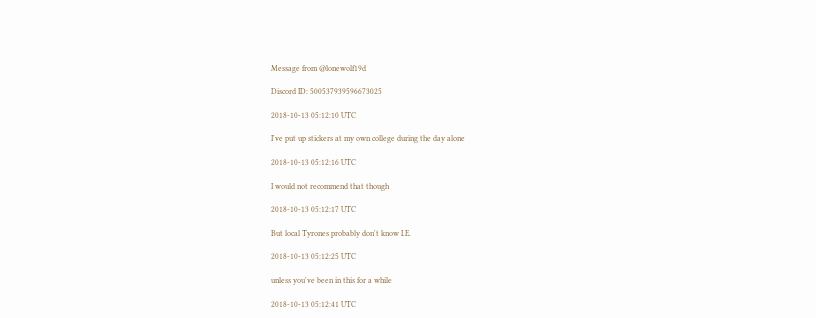Message from @lonewolf19d

Discord ID: 500537939596673025

2018-10-13 05:12:10 UTC

I've put up stickers at my own college during the day alone

2018-10-13 05:12:16 UTC

I would not recommend that though

2018-10-13 05:12:17 UTC

But local Tyrones probably don't know I.E.

2018-10-13 05:12:25 UTC

unless you've been in this for a while

2018-10-13 05:12:41 UTC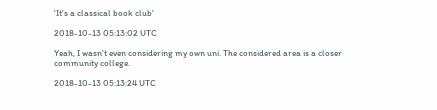'It's a classical book club'

2018-10-13 05:13:02 UTC

Yeah, I wasn't even considering my own uni. The considered area is a closer community college.

2018-10-13 05:13:24 UTC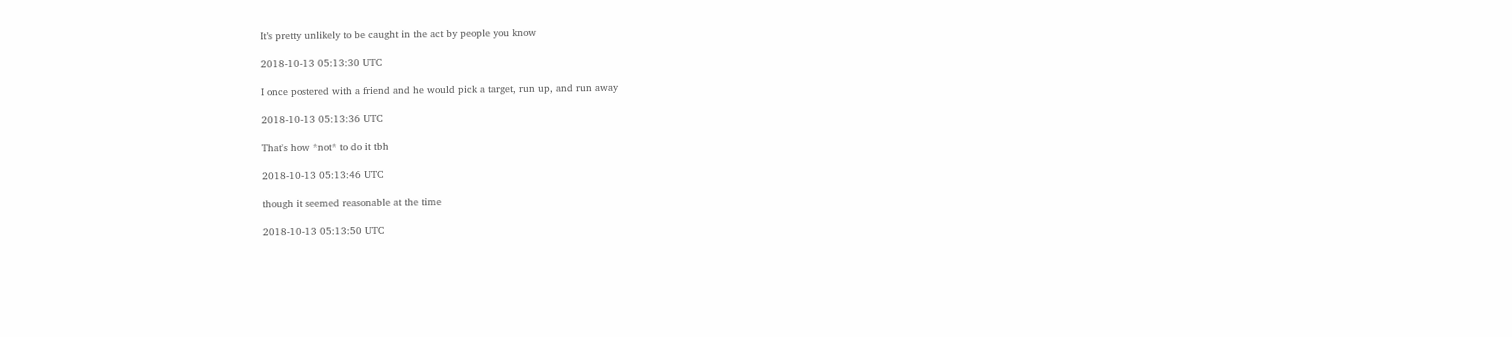It’s pretty unlikely to be caught in the act by people you know

2018-10-13 05:13:30 UTC

I once postered with a friend and he would pick a target, run up, and run away

2018-10-13 05:13:36 UTC

That's how *not* to do it tbh

2018-10-13 05:13:46 UTC

though it seemed reasonable at the time

2018-10-13 05:13:50 UTC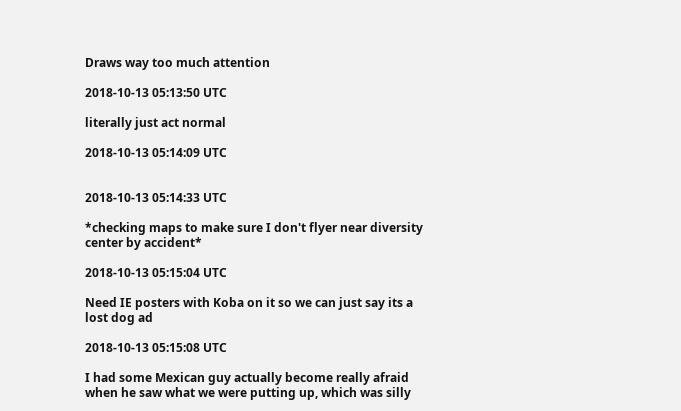Draws way too much attention

2018-10-13 05:13:50 UTC

literally just act normal

2018-10-13 05:14:09 UTC


2018-10-13 05:14:33 UTC

*checking maps to make sure I don't flyer near diversity center by accident*

2018-10-13 05:15:04 UTC

Need IE posters with Koba on it so we can just say its a lost dog ad

2018-10-13 05:15:08 UTC

I had some Mexican guy actually become really afraid when he saw what we were putting up, which was silly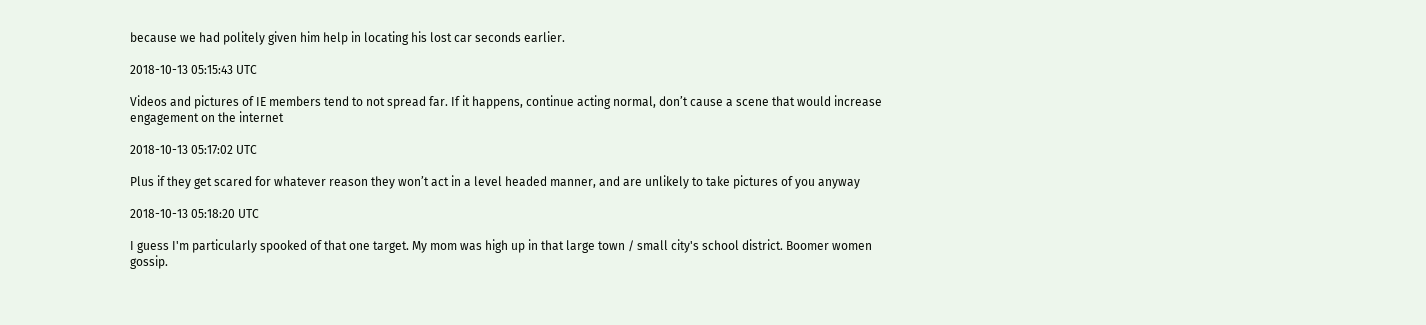because we had politely given him help in locating his lost car seconds earlier.

2018-10-13 05:15:43 UTC

Videos and pictures of IE members tend to not spread far. If it happens, continue acting normal, don’t cause a scene that would increase engagement on the internet

2018-10-13 05:17:02 UTC

Plus if they get scared for whatever reason they won’t act in a level headed manner, and are unlikely to take pictures of you anyway

2018-10-13 05:18:20 UTC

I guess I'm particularly spooked of that one target. My mom was high up in that large town / small city's school district. Boomer women gossip.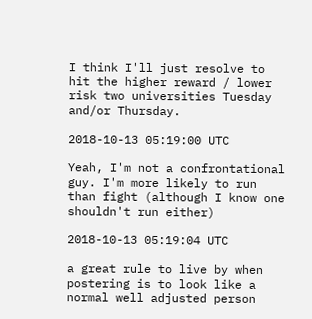I think I'll just resolve to hit the higher reward / lower risk two universities Tuesday and/or Thursday.

2018-10-13 05:19:00 UTC

Yeah, I'm not a confrontational guy. I'm more likely to run than fight (although I know one shouldn't run either)

2018-10-13 05:19:04 UTC

a great rule to live by when postering is to look like a normal well adjusted person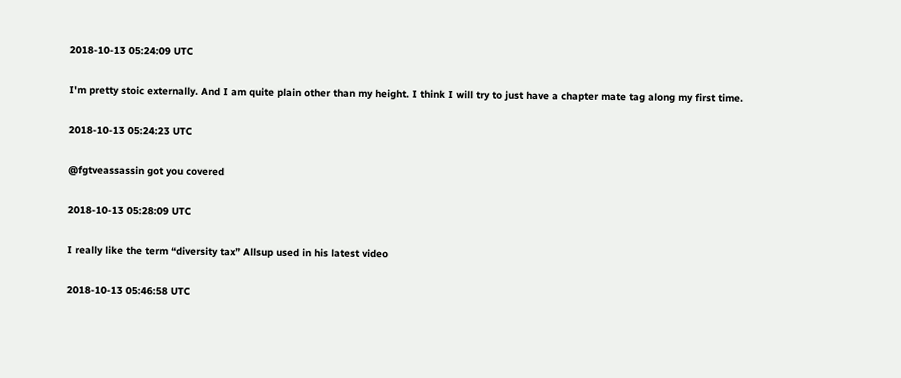2018-10-13 05:24:09 UTC

I'm pretty stoic externally. And I am quite plain other than my height. I think I will try to just have a chapter mate tag along my first time.

2018-10-13 05:24:23 UTC

@fgtveassassin got you covered

2018-10-13 05:28:09 UTC

I really like the term “diversity tax” Allsup used in his latest video

2018-10-13 05:46:58 UTC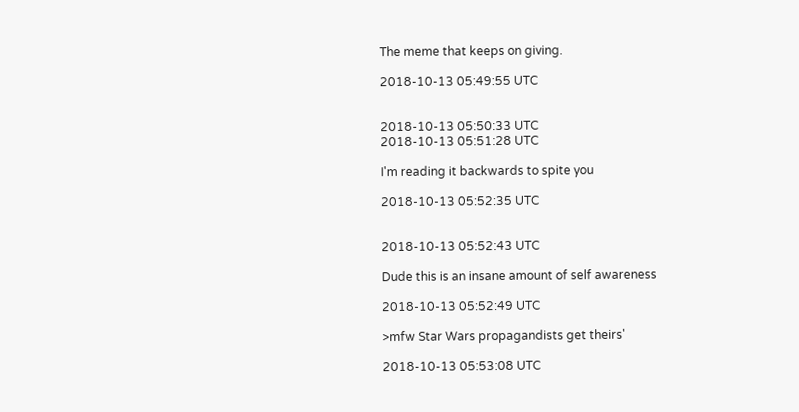The meme that keeps on giving.

2018-10-13 05:49:55 UTC


2018-10-13 05:50:33 UTC
2018-10-13 05:51:28 UTC

I'm reading it backwards to spite you

2018-10-13 05:52:35 UTC


2018-10-13 05:52:43 UTC

Dude this is an insane amount of self awareness

2018-10-13 05:52:49 UTC

>mfw Star Wars propagandists get theirs'

2018-10-13 05:53:08 UTC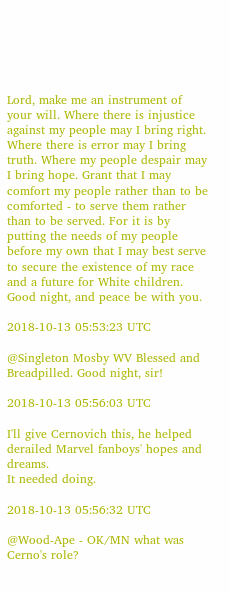Lord, make me an instrument of your will. Where there is injustice against my people may I bring right. Where there is error may I bring truth. Where my people despair may I bring hope. Grant that I may comfort my people rather than to be comforted - to serve them rather than to be served. For it is by putting the needs of my people before my own that I may best serve to secure the existence of my race and a future for White children. Good night, and peace be with you.

2018-10-13 05:53:23 UTC

@Singleton Mosby WV Blessed and Breadpilled. Good night, sir!

2018-10-13 05:56:03 UTC

I'll give Cernovich this, he helped derailed Marvel fanboys' hopes and dreams.
It needed doing.

2018-10-13 05:56:32 UTC

@Wood-Ape - OK/MN what was Cerno's role?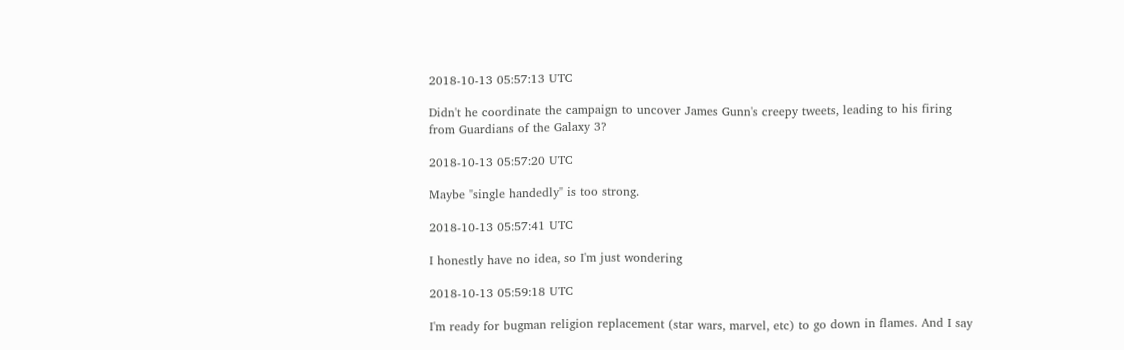2018-10-13 05:57:13 UTC

Didn't he coordinate the campaign to uncover James Gunn's creepy tweets, leading to his firing from Guardians of the Galaxy 3?

2018-10-13 05:57:20 UTC

Maybe "single handedly" is too strong.

2018-10-13 05:57:41 UTC

I honestly have no idea, so I'm just wondering

2018-10-13 05:59:18 UTC

I'm ready for bugman religion replacement (star wars, marvel, etc) to go down in flames. And I say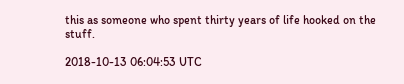this as someone who spent thirty years of life hooked on the stuff.

2018-10-13 06:04:53 UTC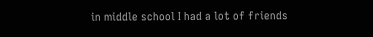in middle school I had a lot of friends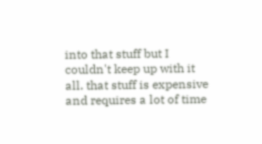into that stuff but I couldn't keep up with it all. that stuff is expensive and requires a lot of time